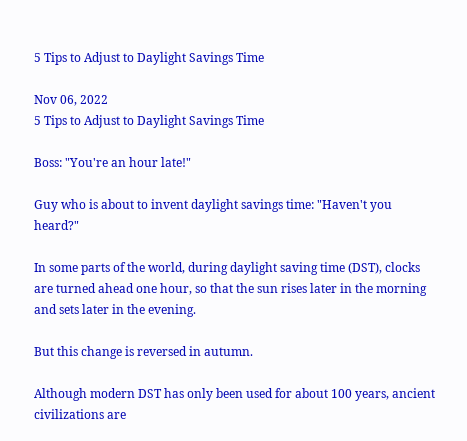5 Tips to Adjust to Daylight Savings Time

Nov 06, 2022
5 Tips to Adjust to Daylight Savings Time

Boss: "You're an hour late!"

Guy who is about to invent daylight savings time: "Haven't you heard?"

In some parts of the world, during daylight saving time (DST), clocks are turned ahead one hour, so that the sun rises later in the morning and sets later in the evening.

But this change is reversed in autumn.

Although modern DST has only been used for about 100 years, ancient civilizations are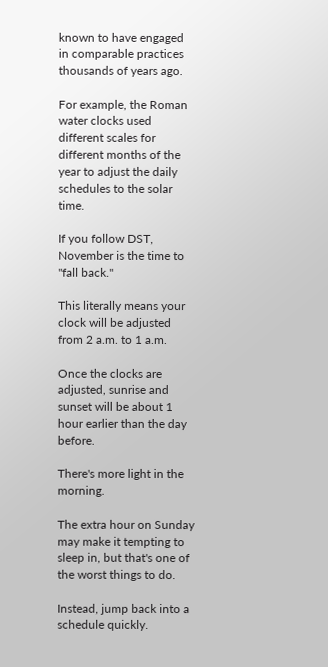known to have engaged in comparable practices thousands of years ago.

For example, the Roman water clocks used different scales for different months of the year to adjust the daily schedules to the solar time.

If you follow DST, November is the time to "fall back."

This literally means your clock will be adjusted from 2 a.m. to 1 a.m.

Once the clocks are adjusted, sunrise and sunset will be about 1 hour earlier than the day before.

There's more light in the morning.

The extra hour on Sunday may make it tempting to sleep in, but that's one of the worst things to do.

Instead, jump back into a schedule quickly.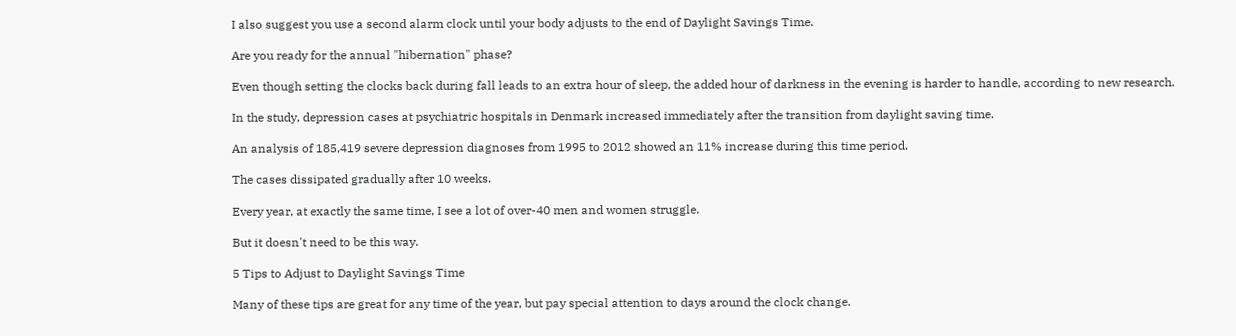I also suggest you use a second alarm clock until your body adjusts to the end of Daylight Savings Time.

Are you ready for the annual "hibernation" phase?

Even though setting the clocks back during fall leads to an extra hour of sleep, the added hour of darkness in the evening is harder to handle, according to new research.

In the study, depression cases at psychiatric hospitals in Denmark increased immediately after the transition from daylight saving time.

An analysis of 185,419 severe depression diagnoses from 1995 to 2012 showed an 11% increase during this time period.

The cases dissipated gradually after 10 weeks.

Every year, at exactly the same time, I see a lot of over-40 men and women struggle.

But it doesn't need to be this way.

5 Tips to Adjust to Daylight Savings Time

Many of these tips are great for any time of the year, but pay special attention to days around the clock change.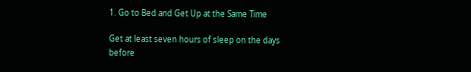1. Go to Bed and Get Up at the Same Time

Get at least seven hours of sleep on the days before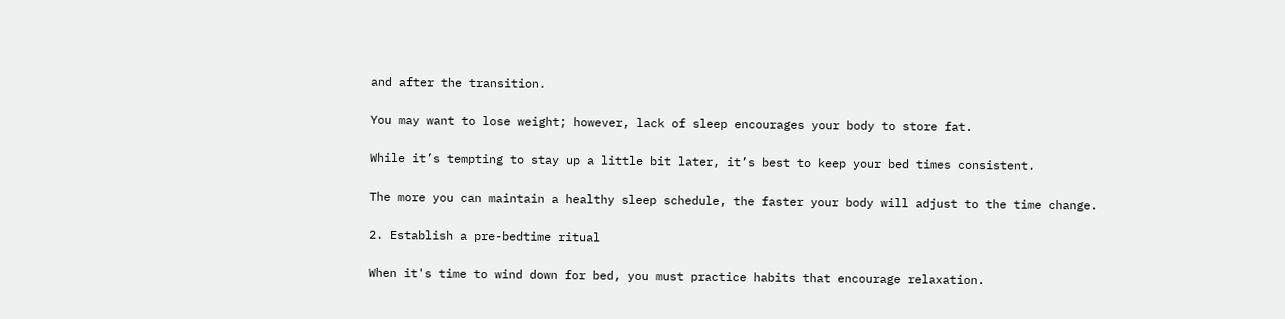and after the transition.

You may want to lose weight; however, lack of sleep encourages your body to store fat.

While it’s tempting to stay up a little bit later, it’s best to keep your bed times consistent.

The more you can maintain a healthy sleep schedule, the faster your body will adjust to the time change.

2. Establish a pre-bedtime ritual

When it's time to wind down for bed, you must practice habits that encourage relaxation.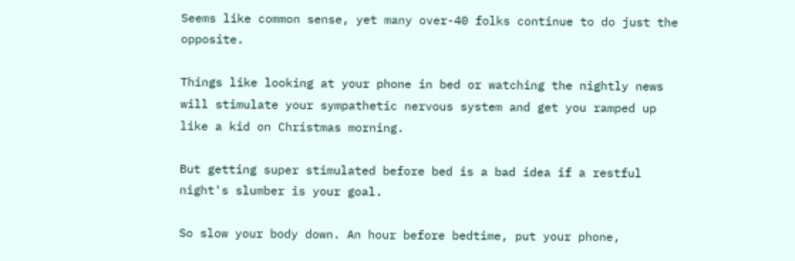Seems like common sense, yet many over-40 folks continue to do just the opposite.

Things like looking at your phone in bed or watching the nightly news will stimulate your sympathetic nervous system and get you ramped up like a kid on Christmas morning.

But getting super stimulated before bed is a bad idea if a restful night's slumber is your goal.

So slow your body down. An hour before bedtime, put your phone,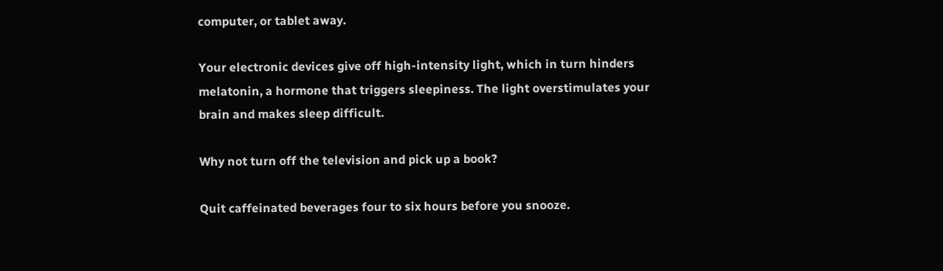computer, or tablet away.

Your electronic devices give off high-intensity light, which in turn hinders melatonin, a hormone that triggers sleepiness. The light overstimulates your brain and makes sleep difficult.

Why not turn off the television and pick up a book?

Quit caffeinated beverages four to six hours before you snooze.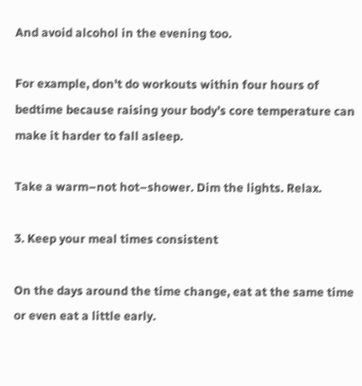And avoid alcohol in the evening too.

For example, don't do workouts within four hours of bedtime because raising your body’s core temperature can make it harder to fall asleep.

Take a warm–not hot–shower. Dim the lights. Relax.

3. Keep your meal times consistent

On the days around the time change, eat at the same time or even eat a little early.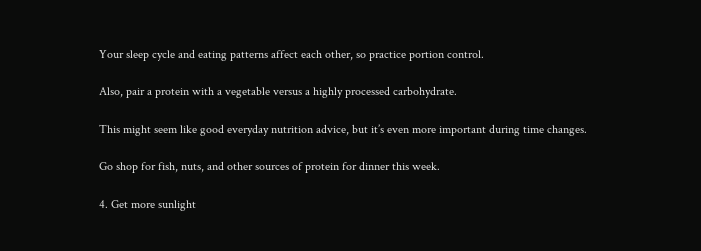Your sleep cycle and eating patterns affect each other, so practice portion control.

Also, pair a protein with a vegetable versus a highly processed carbohydrate.

This might seem like good everyday nutrition advice, but it’s even more important during time changes.

Go shop for fish, nuts, and other sources of protein for dinner this week.

4. Get more sunlight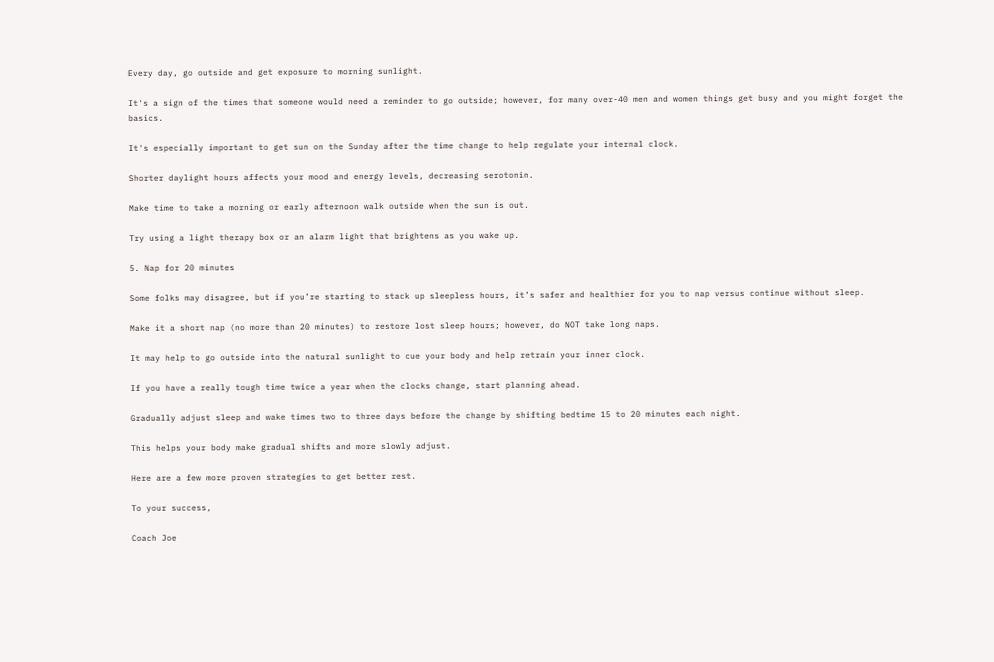Every day, go outside and get exposure to morning sunlight.

It's a sign of the times that someone would need a reminder to go outside; however, for many over-40 men and women things get busy and you might forget the basics.

It's especially important to get sun on the Sunday after the time change to help regulate your internal clock.

Shorter daylight hours affects your mood and energy levels, decreasing serotonin.

Make time to take a morning or early afternoon walk outside when the sun is out.

Try using a light therapy box or an alarm light that brightens as you wake up.

5. Nap for 20 minutes

Some folks may disagree, but if you’re starting to stack up sleepless hours, it’s safer and healthier for you to nap versus continue without sleep.

Make it a short nap (no more than 20 minutes) to restore lost sleep hours; however, do NOT take long naps.

It may help to go outside into the natural sunlight to cue your body and help retrain your inner clock.

If you have a really tough time twice a year when the clocks change, start planning ahead.

Gradually adjust sleep and wake times two to three days before the change by shifting bedtime 15 to 20 minutes each night.

This helps your body make gradual shifts and more slowly adjust.

Here are a few more proven strategies to get better rest.

To your success,

Coach Joe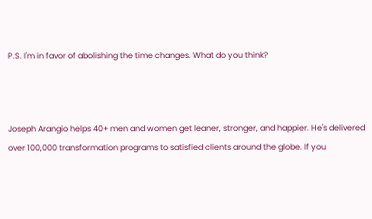P.S. I'm in favor of abolishing the time changes. What do you think?



Joseph Arangio helps 40+ men and women get leaner, stronger, and happier. He's delivered over 100,000 transformation programs to satisfied clients around the globe. If you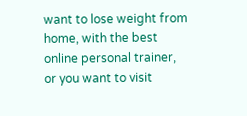want to lose weight from home, with the best online personal trainer, or you want to visit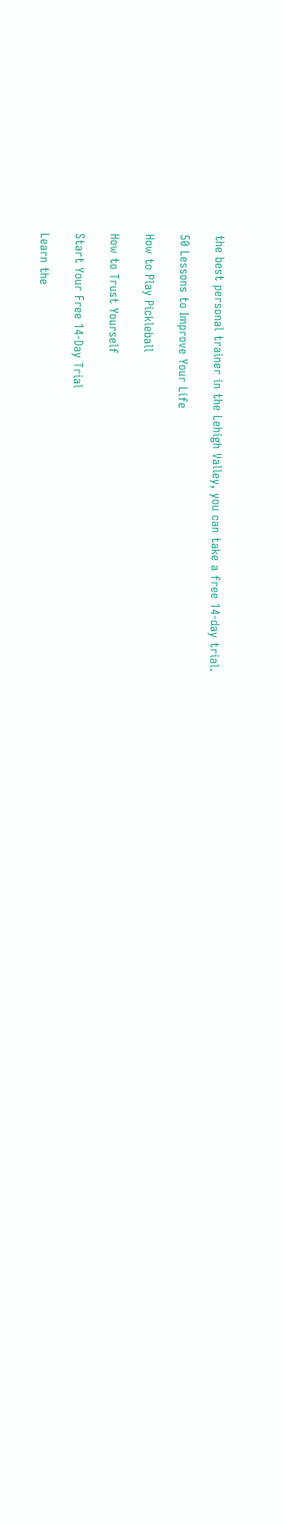the best personal trainer in the Lehigh Valley, you can take a free 14-day trial.

50 Lessons to Improve Your Life

How to Play Pickleball

How to Trust Yourself

Start Your Free 14-Day Trial

Learn the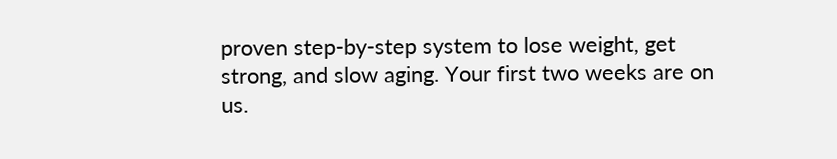proven step-by-step system to lose weight, get strong, and slow aging. Your first two weeks are on us.